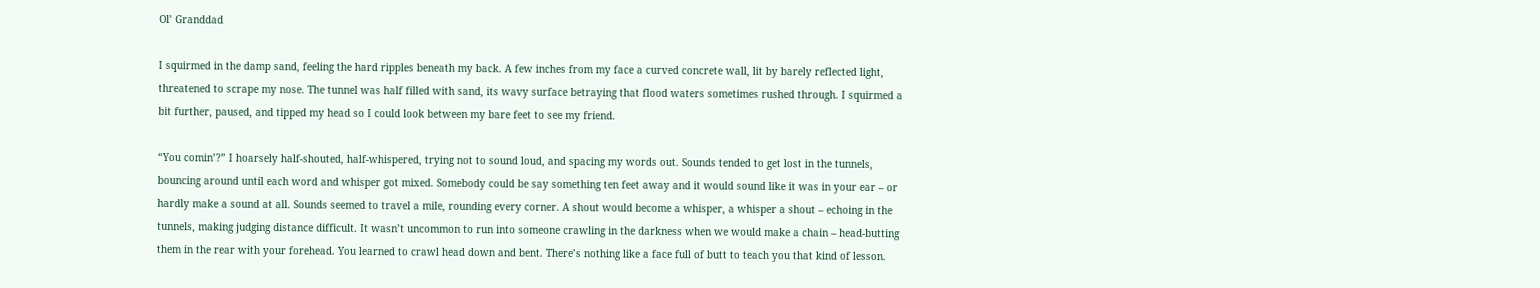Ol’ Granddad

I squirmed in the damp sand, feeling the hard ripples beneath my back. A few inches from my face a curved concrete wall, lit by barely reflected light, threatened to scrape my nose. The tunnel was half filled with sand, its wavy surface betraying that flood waters sometimes rushed through. I squirmed a bit further, paused, and tipped my head so I could look between my bare feet to see my friend.

“You comin’?” I hoarsely half-shouted, half-whispered, trying not to sound loud, and spacing my words out. Sounds tended to get lost in the tunnels, bouncing around until each word and whisper got mixed. Somebody could be say something ten feet away and it would sound like it was in your ear – or hardly make a sound at all. Sounds seemed to travel a mile, rounding every corner. A shout would become a whisper, a whisper a shout – echoing in the tunnels, making judging distance difficult. It wasn’t uncommon to run into someone crawling in the darkness when we would make a chain – head-butting them in the rear with your forehead. You learned to crawl head down and bent. There’s nothing like a face full of butt to teach you that kind of lesson.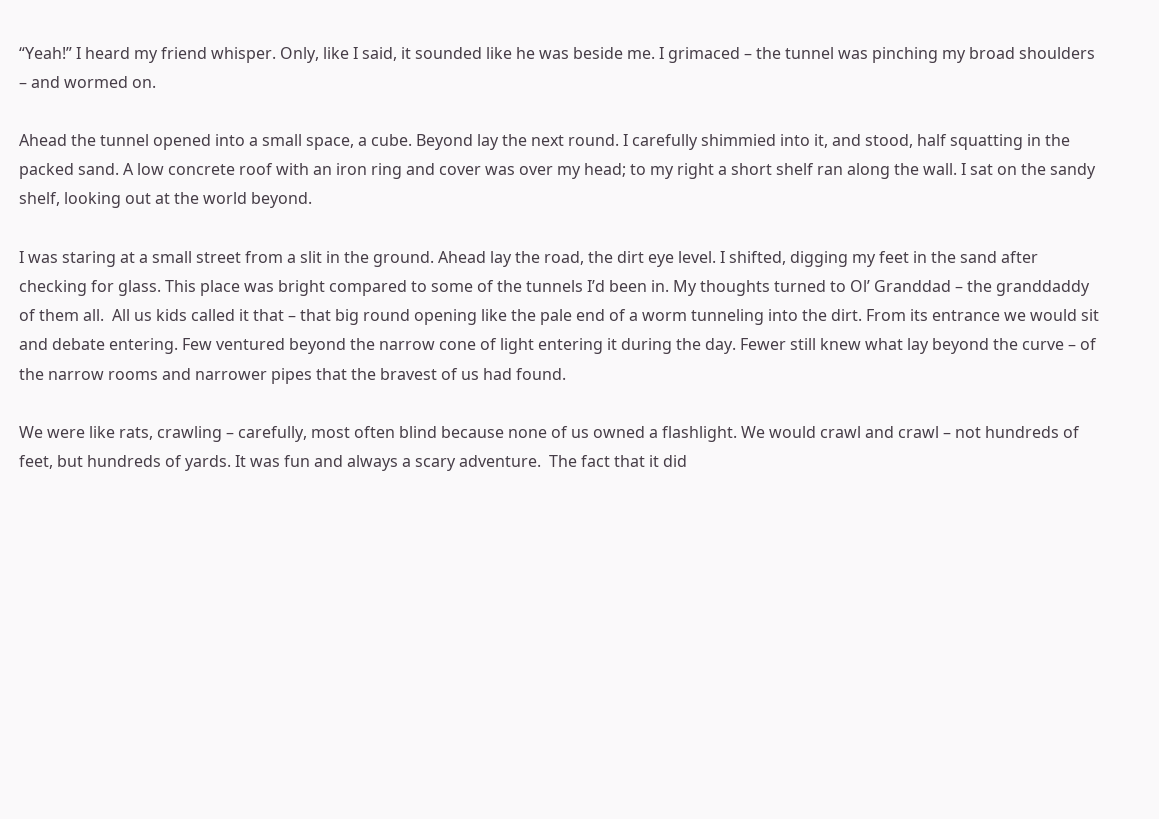“Yeah!” I heard my friend whisper. Only, like I said, it sounded like he was beside me. I grimaced – the tunnel was pinching my broad shoulders – and wormed on.

Ahead the tunnel opened into a small space, a cube. Beyond lay the next round. I carefully shimmied into it, and stood, half squatting in the packed sand. A low concrete roof with an iron ring and cover was over my head; to my right a short shelf ran along the wall. I sat on the sandy shelf, looking out at the world beyond.

I was staring at a small street from a slit in the ground. Ahead lay the road, the dirt eye level. I shifted, digging my feet in the sand after checking for glass. This place was bright compared to some of the tunnels I’d been in. My thoughts turned to Ol’ Granddad – the granddaddy of them all.  All us kids called it that – that big round opening like the pale end of a worm tunneling into the dirt. From its entrance we would sit and debate entering. Few ventured beyond the narrow cone of light entering it during the day. Fewer still knew what lay beyond the curve – of the narrow rooms and narrower pipes that the bravest of us had found.

We were like rats, crawling – carefully, most often blind because none of us owned a flashlight. We would crawl and crawl – not hundreds of feet, but hundreds of yards. It was fun and always a scary adventure.  The fact that it did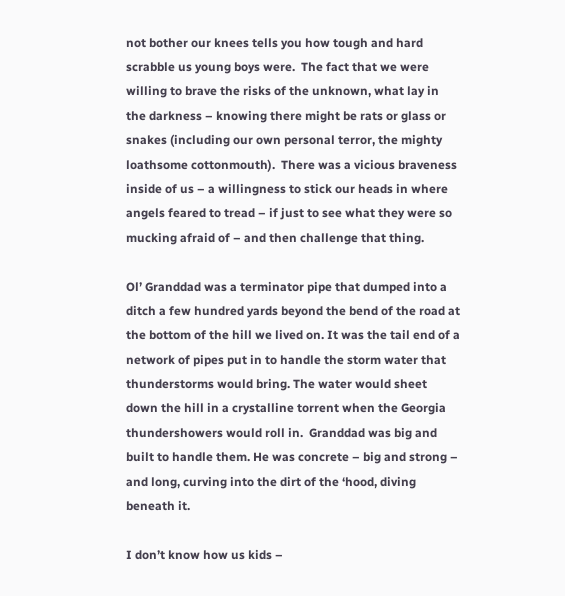not bother our knees tells you how tough and hard scrabble us young boys were.  The fact that we were willing to brave the risks of the unknown, what lay in the darkness – knowing there might be rats or glass or snakes (including our own personal terror, the mighty loathsome cottonmouth).  There was a vicious braveness inside of us – a willingness to stick our heads in where angels feared to tread – if just to see what they were so mucking afraid of – and then challenge that thing.

Ol’ Granddad was a terminator pipe that dumped into a ditch a few hundred yards beyond the bend of the road at the bottom of the hill we lived on. It was the tail end of a network of pipes put in to handle the storm water that thunderstorms would bring. The water would sheet down the hill in a crystalline torrent when the Georgia thundershowers would roll in.  Granddad was big and built to handle them. He was concrete – big and strong – and long, curving into the dirt of the ‘hood, diving beneath it.

I don’t know how us kids –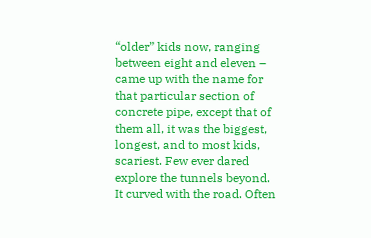“older” kids now, ranging between eight and eleven – came up with the name for that particular section of concrete pipe, except that of them all, it was the biggest, longest, and to most kids, scariest. Few ever dared  explore the tunnels beyond. It curved with the road. Often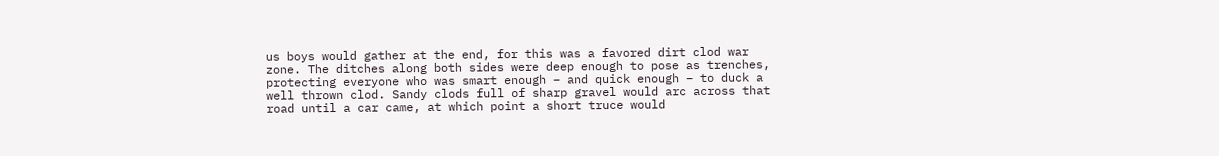us boys would gather at the end, for this was a favored dirt clod war zone. The ditches along both sides were deep enough to pose as trenches, protecting everyone who was smart enough – and quick enough – to duck a well thrown clod. Sandy clods full of sharp gravel would arc across that road until a car came, at which point a short truce would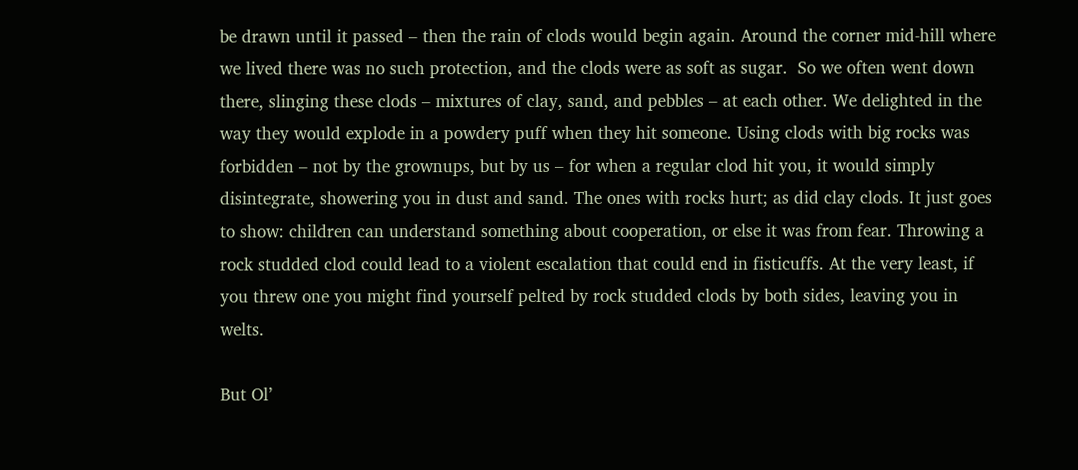be drawn until it passed – then the rain of clods would begin again. Around the corner mid-hill where we lived there was no such protection, and the clods were as soft as sugar.  So we often went down there, slinging these clods – mixtures of clay, sand, and pebbles – at each other. We delighted in the way they would explode in a powdery puff when they hit someone. Using clods with big rocks was forbidden – not by the grownups, but by us – for when a regular clod hit you, it would simply disintegrate, showering you in dust and sand. The ones with rocks hurt; as did clay clods. It just goes to show: children can understand something about cooperation, or else it was from fear. Throwing a rock studded clod could lead to a violent escalation that could end in fisticuffs. At the very least, if you threw one you might find yourself pelted by rock studded clods by both sides, leaving you in welts.

But Ol’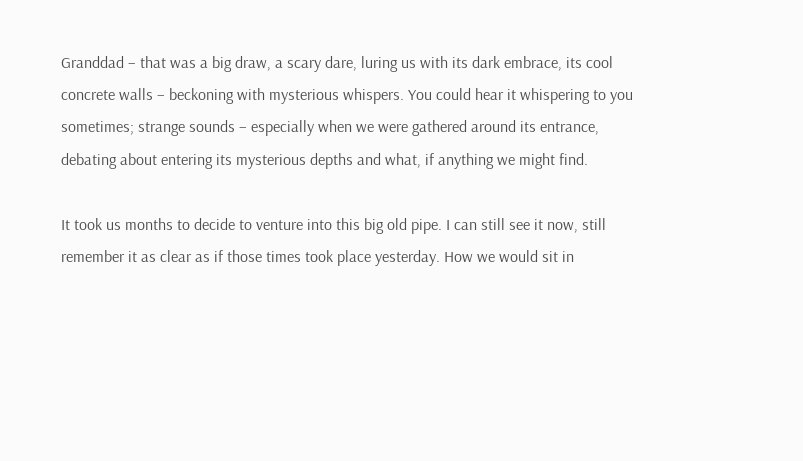Granddad – that was a big draw, a scary dare, luring us with its dark embrace, its cool concrete walls – beckoning with mysterious whispers. You could hear it whispering to you sometimes; strange sounds – especially when we were gathered around its entrance, debating about entering its mysterious depths and what, if anything we might find.

It took us months to decide to venture into this big old pipe. I can still see it now, still remember it as clear as if those times took place yesterday. How we would sit in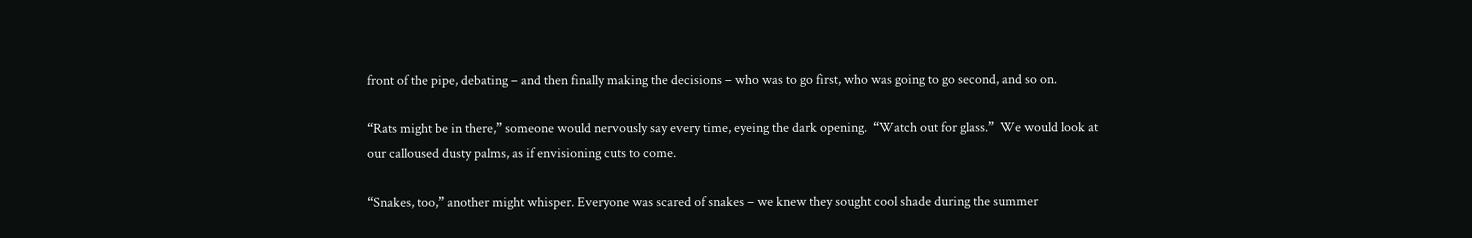front of the pipe, debating – and then finally making the decisions – who was to go first, who was going to go second, and so on.

“Rats might be in there,” someone would nervously say every time, eyeing the dark opening.  “Watch out for glass.”  We would look at our calloused dusty palms, as if envisioning cuts to come.

“Snakes, too,” another might whisper. Everyone was scared of snakes – we knew they sought cool shade during the summer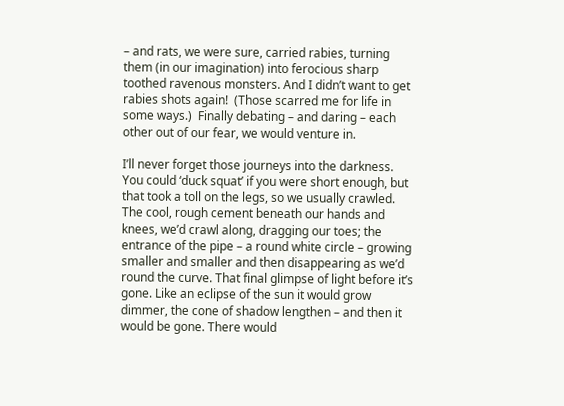– and rats, we were sure, carried rabies, turning them (in our imagination) into ferocious sharp toothed ravenous monsters. And I didn’t want to get rabies shots again!  (Those scarred me for life in some ways.)  Finally debating – and daring – each other out of our fear, we would venture in.

I’ll never forget those journeys into the darkness. You could ‘duck squat’ if you were short enough, but that took a toll on the legs, so we usually crawled.   The cool, rough cement beneath our hands and knees, we’d crawl along, dragging our toes; the entrance of the pipe – a round white circle – growing smaller and smaller and then disappearing as we’d round the curve. That final glimpse of light before it’s gone. Like an eclipse of the sun it would grow dimmer, the cone of shadow lengthen – and then it would be gone. There would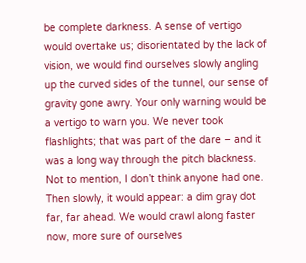be complete darkness. A sense of vertigo would overtake us; disorientated by the lack of vision, we would find ourselves slowly angling up the curved sides of the tunnel, our sense of gravity gone awry. Your only warning would be a vertigo to warn you. We never took flashlights; that was part of the dare – and it was a long way through the pitch blackness. Not to mention, I don’t think anyone had one. Then slowly, it would appear: a dim gray dot far, far ahead. We would crawl along faster now, more sure of ourselves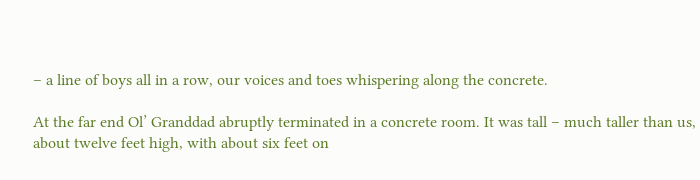– a line of boys all in a row, our voices and toes whispering along the concrete.

At the far end Ol’ Granddad abruptly terminated in a concrete room. It was tall – much taller than us, about twelve feet high, with about six feet on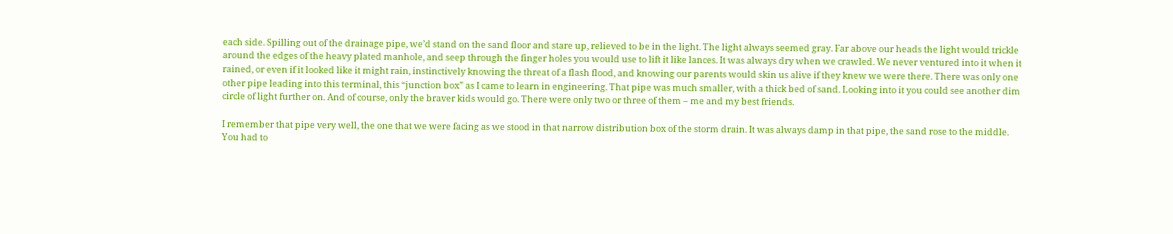each side. Spilling out of the drainage pipe, we’d stand on the sand floor and stare up, relieved to be in the light. The light always seemed gray. Far above our heads the light would trickle around the edges of the heavy plated manhole, and seep through the finger holes you would use to lift it like lances. It was always dry when we crawled. We never ventured into it when it rained, or even if it looked like it might rain, instinctively knowing the threat of a flash flood, and knowing our parents would skin us alive if they knew we were there. There was only one other pipe leading into this terminal, this “junction box” as I came to learn in engineering. That pipe was much smaller, with a thick bed of sand. Looking into it you could see another dim circle of light further on. And of course, only the braver kids would go. There were only two or three of them – me and my best friends.

I remember that pipe very well, the one that we were facing as we stood in that narrow distribution box of the storm drain. It was always damp in that pipe, the sand rose to the middle. You had to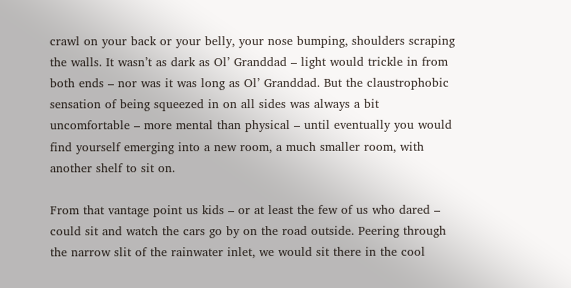crawl on your back or your belly, your nose bumping, shoulders scraping the walls. It wasn’t as dark as Ol’ Granddad – light would trickle in from both ends – nor was it was long as Ol’ Granddad. But the claustrophobic sensation of being squeezed in on all sides was always a bit uncomfortable – more mental than physical – until eventually you would find yourself emerging into a new room, a much smaller room, with another shelf to sit on.

From that vantage point us kids – or at least the few of us who dared – could sit and watch the cars go by on the road outside. Peering through the narrow slit of the rainwater inlet, we would sit there in the cool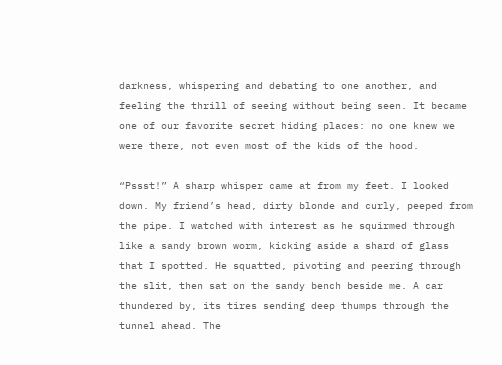darkness, whispering and debating to one another, and feeling the thrill of seeing without being seen. It became one of our favorite secret hiding places: no one knew we were there, not even most of the kids of the hood.

“Pssst!” A sharp whisper came at from my feet. I looked down. My friend’s head, dirty blonde and curly, peeped from the pipe. I watched with interest as he squirmed through like a sandy brown worm, kicking aside a shard of glass that I spotted. He squatted, pivoting and peering through the slit, then sat on the sandy bench beside me. A car thundered by, its tires sending deep thumps through the tunnel ahead. The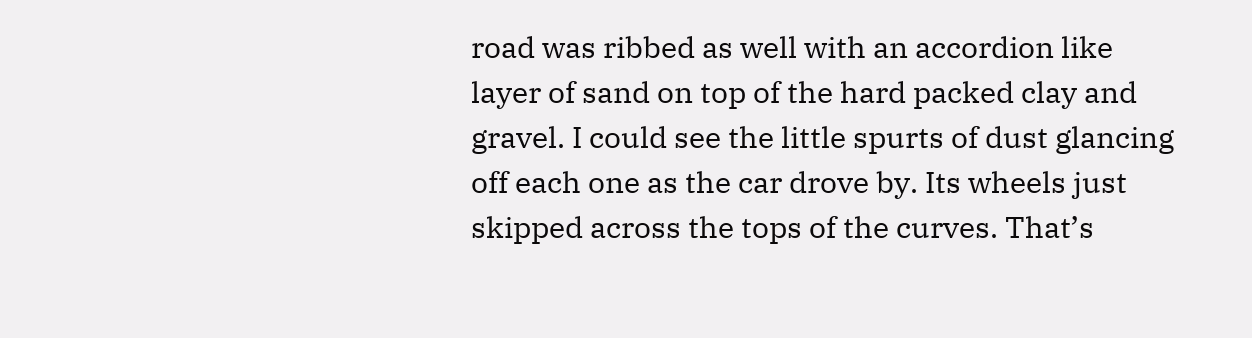road was ribbed as well with an accordion like layer of sand on top of the hard packed clay and gravel. I could see the little spurts of dust glancing off each one as the car drove by. Its wheels just skipped across the tops of the curves. That’s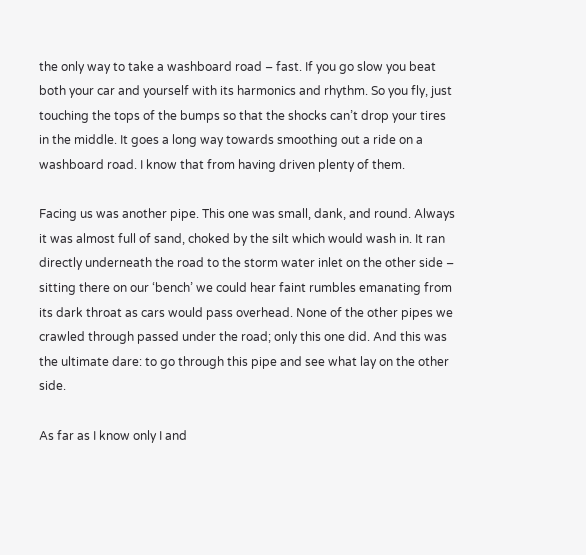the only way to take a washboard road – fast. If you go slow you beat both your car and yourself with its harmonics and rhythm. So you fly, just touching the tops of the bumps so that the shocks can’t drop your tires in the middle. It goes a long way towards smoothing out a ride on a washboard road. I know that from having driven plenty of them.

Facing us was another pipe. This one was small, dank, and round. Always it was almost full of sand, choked by the silt which would wash in. It ran directly underneath the road to the storm water inlet on the other side – sitting there on our ‘bench’ we could hear faint rumbles emanating from its dark throat as cars would pass overhead. None of the other pipes we crawled through passed under the road; only this one did. And this was the ultimate dare: to go through this pipe and see what lay on the other side.

As far as I know only I and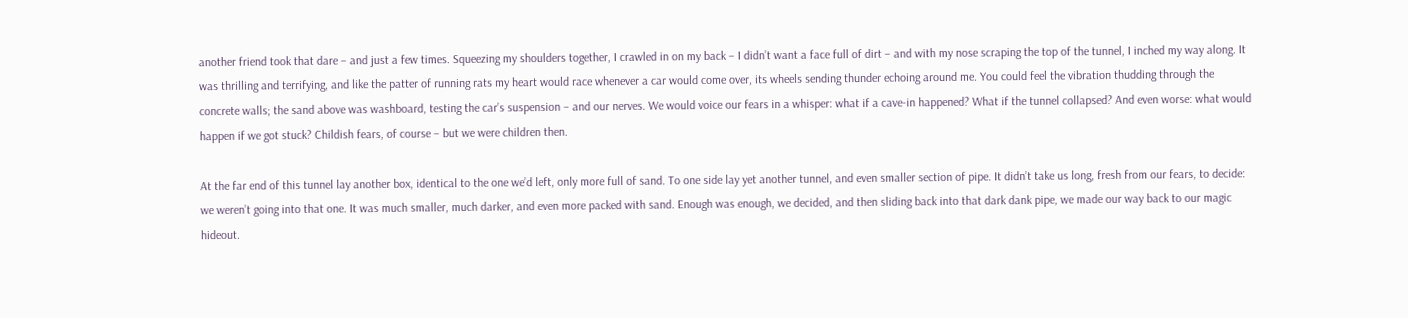another friend took that dare – and just a few times. Squeezing my shoulders together, I crawled in on my back – I didn’t want a face full of dirt – and with my nose scraping the top of the tunnel, I inched my way along. It was thrilling and terrifying, and like the patter of running rats my heart would race whenever a car would come over, its wheels sending thunder echoing around me. You could feel the vibration thudding through the concrete walls; the sand above was washboard, testing the car’s suspension – and our nerves. We would voice our fears in a whisper: what if a cave-in happened? What if the tunnel collapsed? And even worse: what would happen if we got stuck? Childish fears, of course – but we were children then.

At the far end of this tunnel lay another box, identical to the one we’d left, only more full of sand. To one side lay yet another tunnel, and even smaller section of pipe. It didn’t take us long, fresh from our fears, to decide: we weren’t going into that one. It was much smaller, much darker, and even more packed with sand. Enough was enough, we decided, and then sliding back into that dark dank pipe, we made our way back to our magic hideout.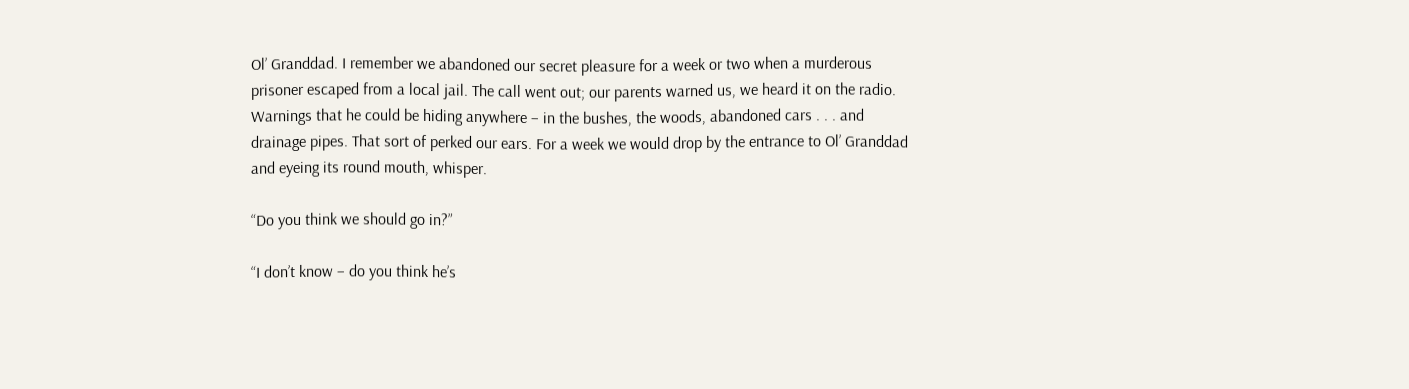Ol’ Granddad. I remember we abandoned our secret pleasure for a week or two when a murderous prisoner escaped from a local jail. The call went out; our parents warned us, we heard it on the radio. Warnings that he could be hiding anywhere – in the bushes, the woods, abandoned cars . . . and drainage pipes. That sort of perked our ears. For a week we would drop by the entrance to Ol’ Granddad and eyeing its round mouth, whisper.

“Do you think we should go in?”

“I don’t know – do you think he’s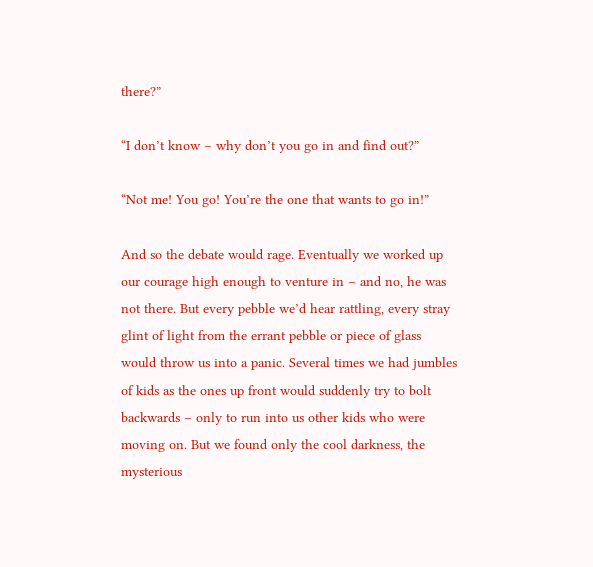there?”

“I don’t know – why don’t you go in and find out?”

“Not me! You go! You’re the one that wants to go in!”

And so the debate would rage. Eventually we worked up our courage high enough to venture in – and no, he was not there. But every pebble we’d hear rattling, every stray glint of light from the errant pebble or piece of glass would throw us into a panic. Several times we had jumbles of kids as the ones up front would suddenly try to bolt backwards – only to run into us other kids who were moving on. But we found only the cool darkness, the mysterious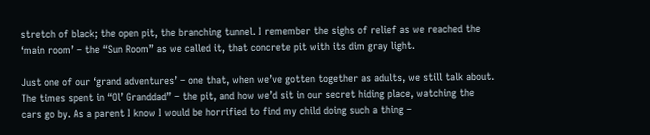stretch of black; the open pit, the branching tunnel. I remember the sighs of relief as we reached the ‘main room’ – the “Sun Room” as we called it, that concrete pit with its dim gray light.

Just one of our ‘grand adventures’ – one that, when we’ve gotten together as adults, we still talk about. The times spent in “Ol’ Granddad” – the pit, and how we’d sit in our secret hiding place, watching the cars go by. As a parent I know I would be horrified to find my child doing such a thing –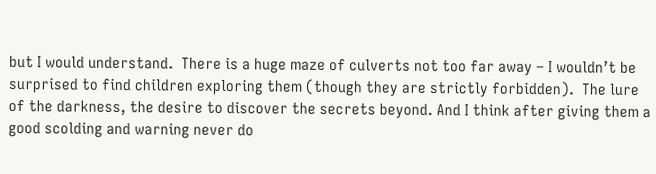but I would understand.  There is a huge maze of culverts not too far away – I wouldn’t be surprised to find children exploring them (though they are strictly forbidden).  The lure of the darkness, the desire to discover the secrets beyond. And I think after giving them a good scolding and warning never do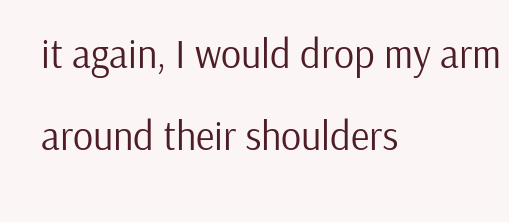it again, I would drop my arm around their shoulders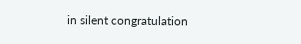in silent congratulation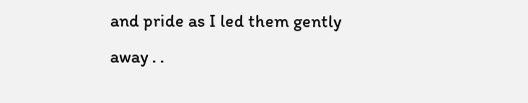and pride as I led them gently away . .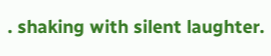. shaking with silent laughter.